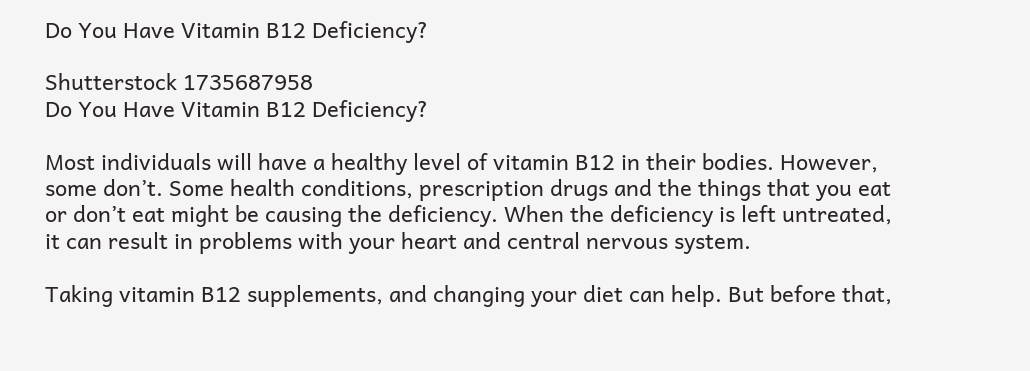Do You Have Vitamin B12 Deficiency?

Shutterstock 1735687958
Do You Have Vitamin B12 Deficiency?

Most individuals will have a healthy level of vitamin B12 in their bodies. However, some don’t. Some health conditions, prescription drugs and the things that you eat or don’t eat might be causing the deficiency. When the deficiency is left untreated, it can result in problems with your heart and central nervous system.

Taking vitamin B12 supplements, and changing your diet can help. But before that,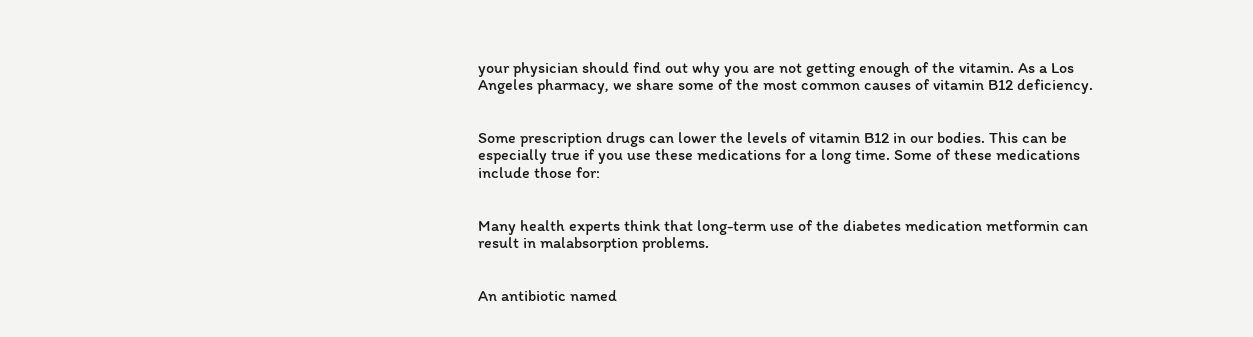your physician should find out why you are not getting enough of the vitamin. As a Los Angeles pharmacy, we share some of the most common causes of vitamin B12 deficiency.


Some prescription drugs can lower the levels of vitamin B12 in our bodies. This can be especially true if you use these medications for a long time. Some of these medications include those for:


Many health experts think that long-term use of the diabetes medication metformin can result in malabsorption problems.


An antibiotic named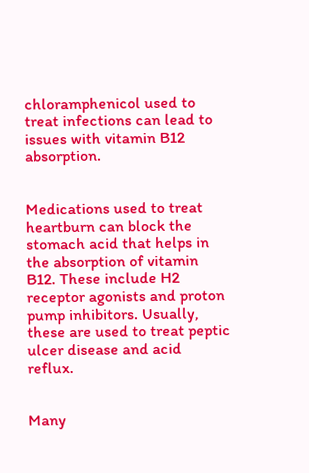chloramphenicol used to treat infections can lead to issues with vitamin B12 absorption.


Medications used to treat heartburn can block the stomach acid that helps in the absorption of vitamin B12. These include H2 receptor agonists and proton pump inhibitors. Usually, these are used to treat peptic ulcer disease and acid reflux.


Many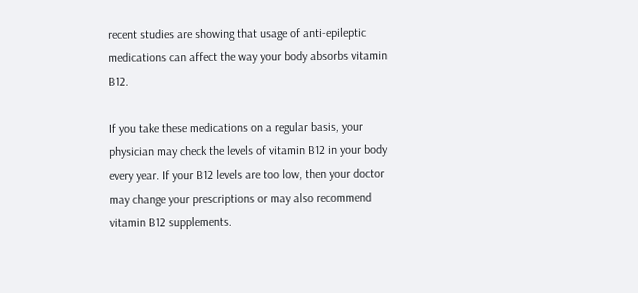recent studies are showing that usage of anti-epileptic medications can affect the way your body absorbs vitamin B12.

If you take these medications on a regular basis, your physician may check the levels of vitamin B12 in your body every year. If your B12 levels are too low, then your doctor may change your prescriptions or may also recommend vitamin B12 supplements.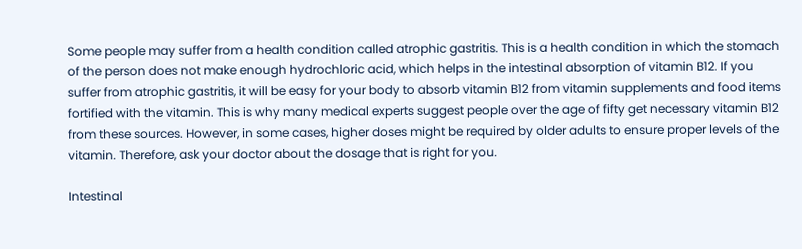Some people may suffer from a health condition called atrophic gastritis. This is a health condition in which the stomach of the person does not make enough hydrochloric acid, which helps in the intestinal absorption of vitamin B12. If you suffer from atrophic gastritis, it will be easy for your body to absorb vitamin B12 from vitamin supplements and food items fortified with the vitamin. This is why many medical experts suggest people over the age of fifty get necessary vitamin B12 from these sources. However, in some cases, higher doses might be required by older adults to ensure proper levels of the vitamin. Therefore, ask your doctor about the dosage that is right for you.

Intestinal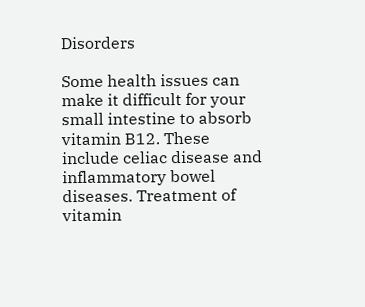Disorders

Some health issues can make it difficult for your small intestine to absorb vitamin B12. These include celiac disease and inflammatory bowel diseases. Treatment of vitamin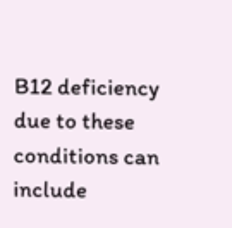B12 deficiency due to these conditions can include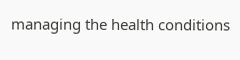managing the health conditions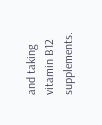and taking vitamin B12 supplements.